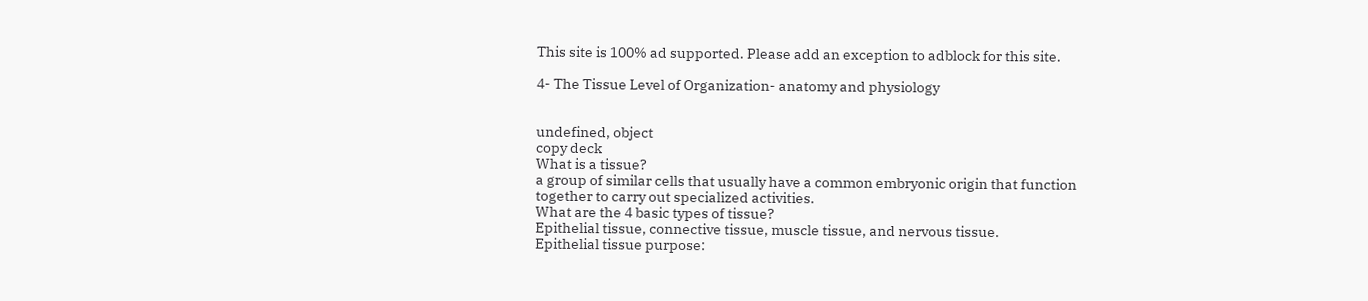This site is 100% ad supported. Please add an exception to adblock for this site.

4- The Tissue Level of Organization- anatomy and physiology


undefined, object
copy deck
What is a tissue?
a group of similar cells that usually have a common embryonic origin that function together to carry out specialized activities.
What are the 4 basic types of tissue?
Epithelial tissue, connective tissue, muscle tissue, and nervous tissue.
Epithelial tissue purpose: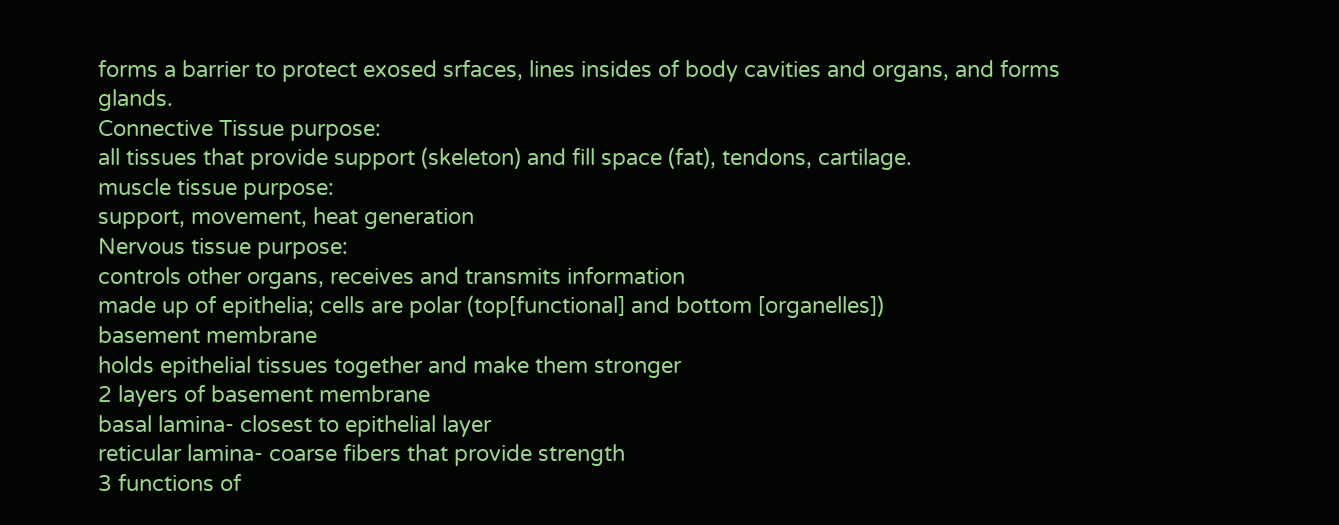forms a barrier to protect exosed srfaces, lines insides of body cavities and organs, and forms glands.
Connective Tissue purpose:
all tissues that provide support (skeleton) and fill space (fat), tendons, cartilage.
muscle tissue purpose:
support, movement, heat generation
Nervous tissue purpose:
controls other organs, receives and transmits information
made up of epithelia; cells are polar (top[functional] and bottom [organelles])
basement membrane
holds epithelial tissues together and make them stronger
2 layers of basement membrane
basal lamina- closest to epithelial layer
reticular lamina- coarse fibers that provide strength
3 functions of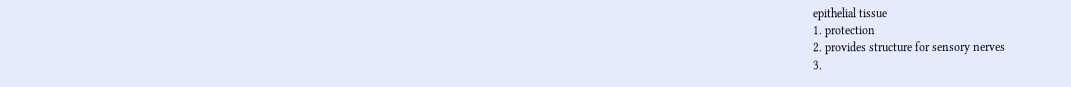epithelial tissue
1. protection
2. provides structure for sensory nerves
3.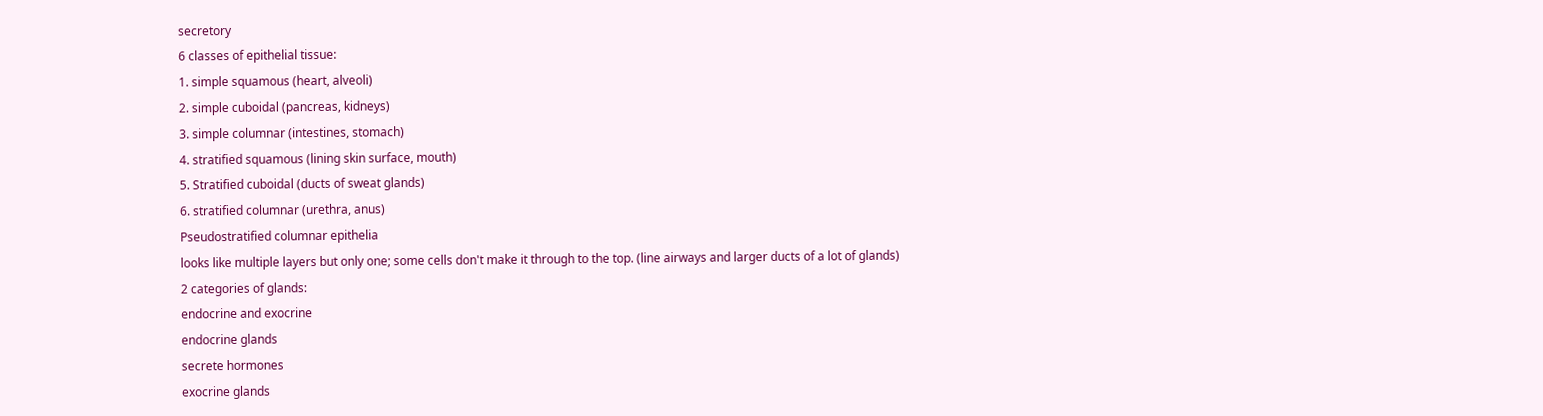secretory
6 classes of epithelial tissue:
1. simple squamous (heart, alveoli)
2. simple cuboidal (pancreas, kidneys)
3. simple columnar (intestines, stomach)
4. stratified squamous (lining skin surface, mouth)
5. Stratified cuboidal (ducts of sweat glands)
6. stratified columnar (urethra, anus)
Pseudostratified columnar epithelia
looks like multiple layers but only one; some cells don't make it through to the top. (line airways and larger ducts of a lot of glands)
2 categories of glands:
endocrine and exocrine
endocrine glands
secrete hormones
exocrine glands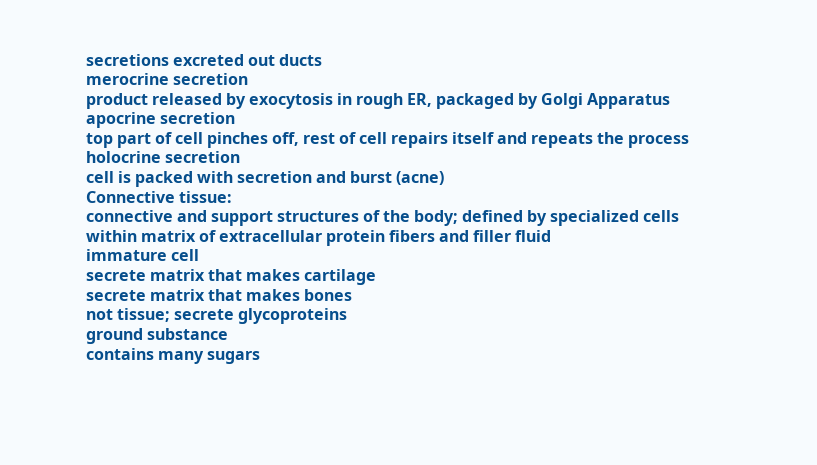secretions excreted out ducts
merocrine secretion
product released by exocytosis in rough ER, packaged by Golgi Apparatus
apocrine secretion
top part of cell pinches off, rest of cell repairs itself and repeats the process
holocrine secretion
cell is packed with secretion and burst (acne)
Connective tissue:
connective and support structures of the body; defined by specialized cells within matrix of extracellular protein fibers and filler fluid
immature cell
secrete matrix that makes cartilage
secrete matrix that makes bones
not tissue; secrete glycoproteins
ground substance
contains many sugars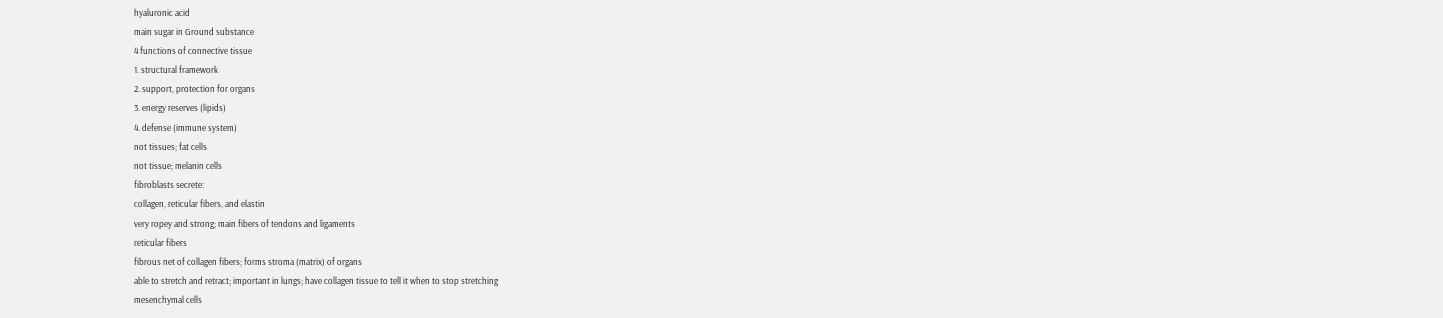hyaluronic acid
main sugar in Ground substance
4 functions of connective tissue
1. structural framework
2. support, protection for organs
3. energy reserves (lipids)
4. defense (immune system)
not tissues; fat cells
not tissue; melanin cells
fibroblasts secrete:
collagen, reticular fibers, and elastin
very ropey and strong; main fibers of tendons and ligaments
reticular fibers
fibrous net of collagen fibers; forms stroma (matrix) of organs
able to stretch and retract; important in lungs; have collagen tissue to tell it when to stop stretching
mesenchymal cells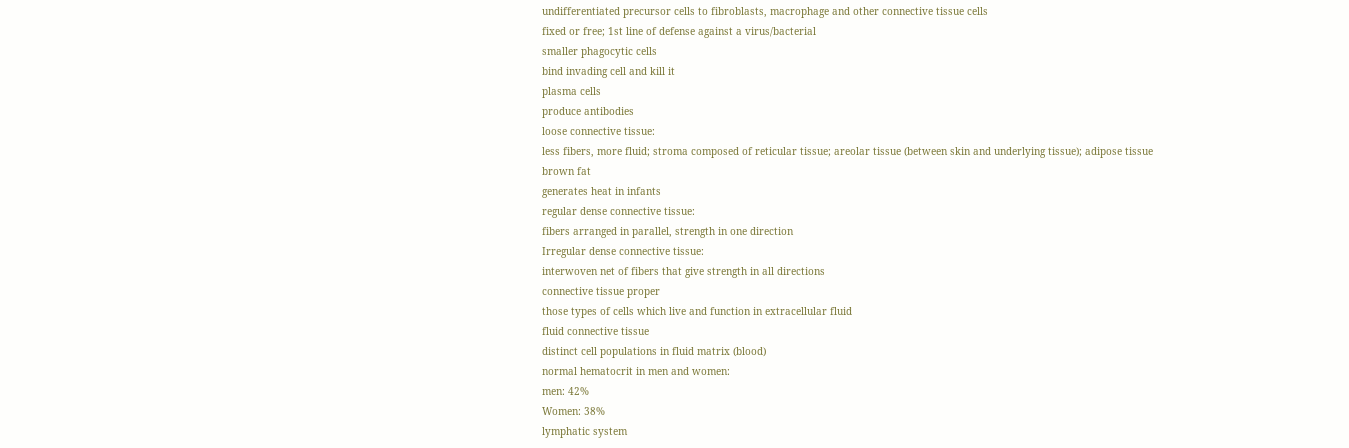undifferentiated precursor cells to fibroblasts, macrophage and other connective tissue cells
fixed or free; 1st line of defense against a virus/bacterial
smaller phagocytic cells
bind invading cell and kill it
plasma cells
produce antibodies
loose connective tissue:
less fibers, more fluid; stroma composed of reticular tissue; areolar tissue (between skin and underlying tissue); adipose tissue
brown fat
generates heat in infants
regular dense connective tissue:
fibers arranged in parallel, strength in one direction
Irregular dense connective tissue:
interwoven net of fibers that give strength in all directions
connective tissue proper
those types of cells which live and function in extracellular fluid
fluid connective tissue
distinct cell populations in fluid matrix (blood)
normal hematocrit in men and women:
men: 42%
Women: 38%
lymphatic system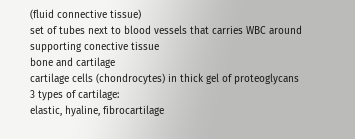(fluid connective tissue)
set of tubes next to blood vessels that carries WBC around
supporting conective tissue
bone and cartilage
cartilage cells (chondrocytes) in thick gel of proteoglycans
3 types of cartilage:
elastic, hyaline, fibrocartilage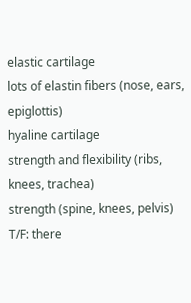elastic cartilage
lots of elastin fibers (nose, ears, epiglottis)
hyaline cartilage
strength and flexibility (ribs, knees, trachea)
strength (spine, knees, pelvis)
T/F: there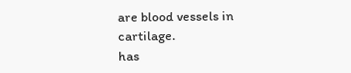are blood vessels in cartilage.
has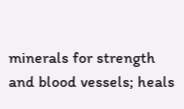minerals for strength and blood vessels; heals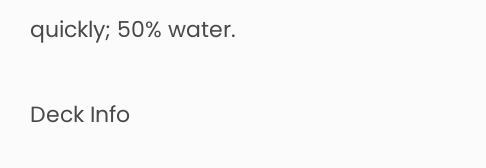quickly; 50% water.

Deck Info